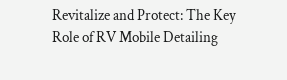Revitalize and Protect: The Key Role of RV Mobile Detailing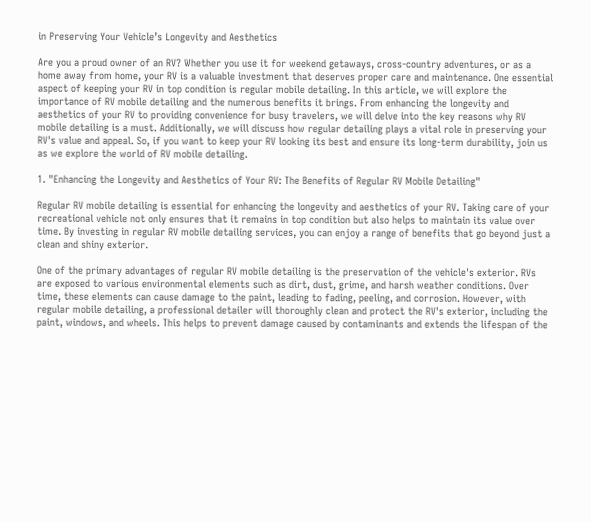in Preserving Your Vehicle’s Longevity and Aesthetics

Are you a proud owner of an RV? Whether you use it for weekend getaways, cross-country adventures, or as a home away from home, your RV is a valuable investment that deserves proper care and maintenance. One essential aspect of keeping your RV in top condition is regular mobile detailing. In this article, we will explore the importance of RV mobile detailing and the numerous benefits it brings. From enhancing the longevity and aesthetics of your RV to providing convenience for busy travelers, we will delve into the key reasons why RV mobile detailing is a must. Additionally, we will discuss how regular detailing plays a vital role in preserving your RV's value and appeal. So, if you want to keep your RV looking its best and ensure its long-term durability, join us as we explore the world of RV mobile detailing.

1. "Enhancing the Longevity and Aesthetics of Your RV: The Benefits of Regular RV Mobile Detailing"

Regular RV mobile detailing is essential for enhancing the longevity and aesthetics of your RV. Taking care of your recreational vehicle not only ensures that it remains in top condition but also helps to maintain its value over time. By investing in regular RV mobile detailing services, you can enjoy a range of benefits that go beyond just a clean and shiny exterior.

One of the primary advantages of regular RV mobile detailing is the preservation of the vehicle's exterior. RVs are exposed to various environmental elements such as dirt, dust, grime, and harsh weather conditions. Over time, these elements can cause damage to the paint, leading to fading, peeling, and corrosion. However, with regular mobile detailing, a professional detailer will thoroughly clean and protect the RV's exterior, including the paint, windows, and wheels. This helps to prevent damage caused by contaminants and extends the lifespan of the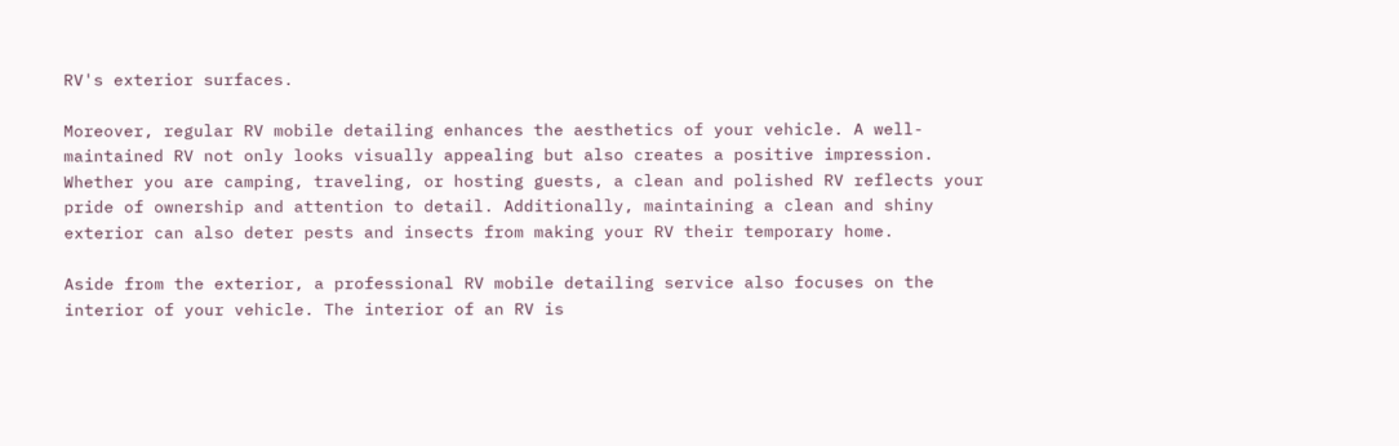RV's exterior surfaces.

Moreover, regular RV mobile detailing enhances the aesthetics of your vehicle. A well-maintained RV not only looks visually appealing but also creates a positive impression. Whether you are camping, traveling, or hosting guests, a clean and polished RV reflects your pride of ownership and attention to detail. Additionally, maintaining a clean and shiny exterior can also deter pests and insects from making your RV their temporary home.

Aside from the exterior, a professional RV mobile detailing service also focuses on the interior of your vehicle. The interior of an RV is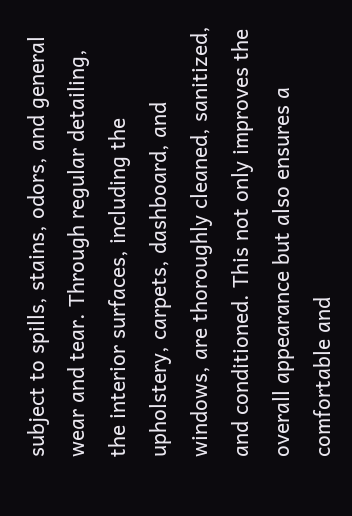subject to spills, stains, odors, and general wear and tear. Through regular detailing, the interior surfaces, including the upholstery, carpets, dashboard, and windows, are thoroughly cleaned, sanitized, and conditioned. This not only improves the overall appearance but also ensures a comfortable and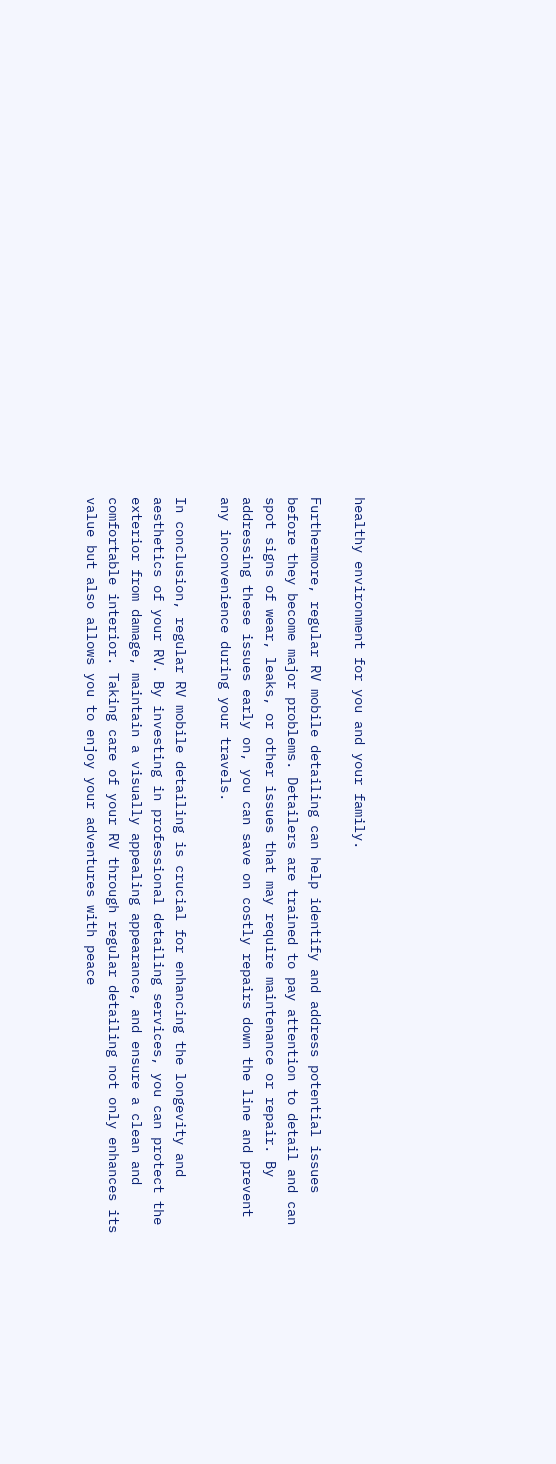healthy environment for you and your family.

Furthermore, regular RV mobile detailing can help identify and address potential issues before they become major problems. Detailers are trained to pay attention to detail and can spot signs of wear, leaks, or other issues that may require maintenance or repair. By addressing these issues early on, you can save on costly repairs down the line and prevent any inconvenience during your travels.

In conclusion, regular RV mobile detailing is crucial for enhancing the longevity and aesthetics of your RV. By investing in professional detailing services, you can protect the exterior from damage, maintain a visually appealing appearance, and ensure a clean and comfortable interior. Taking care of your RV through regular detailing not only enhances its value but also allows you to enjoy your adventures with peace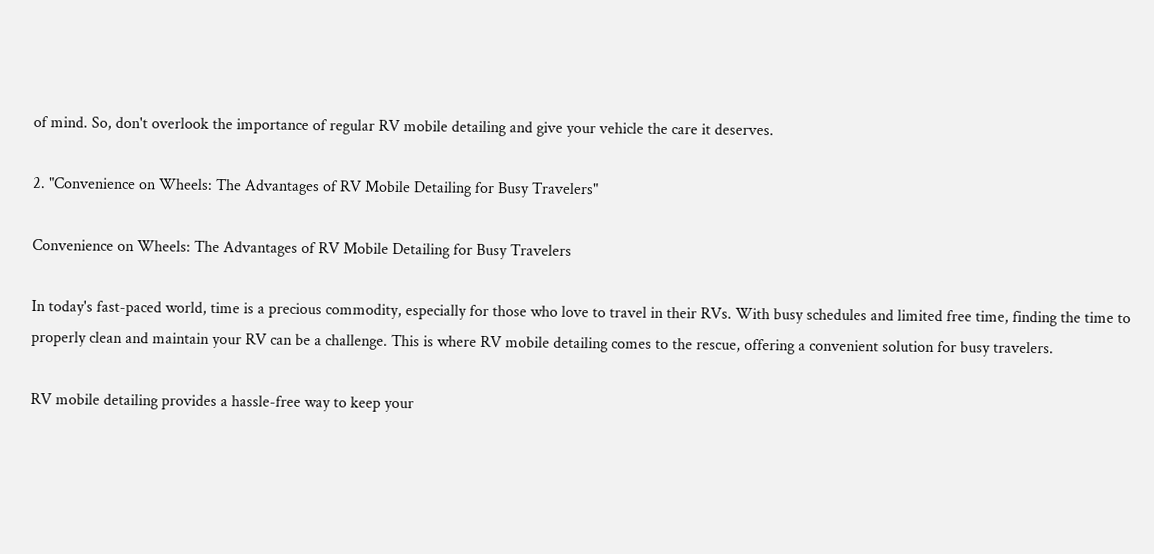of mind. So, don't overlook the importance of regular RV mobile detailing and give your vehicle the care it deserves.

2. "Convenience on Wheels: The Advantages of RV Mobile Detailing for Busy Travelers"

Convenience on Wheels: The Advantages of RV Mobile Detailing for Busy Travelers

In today's fast-paced world, time is a precious commodity, especially for those who love to travel in their RVs. With busy schedules and limited free time, finding the time to properly clean and maintain your RV can be a challenge. This is where RV mobile detailing comes to the rescue, offering a convenient solution for busy travelers.

RV mobile detailing provides a hassle-free way to keep your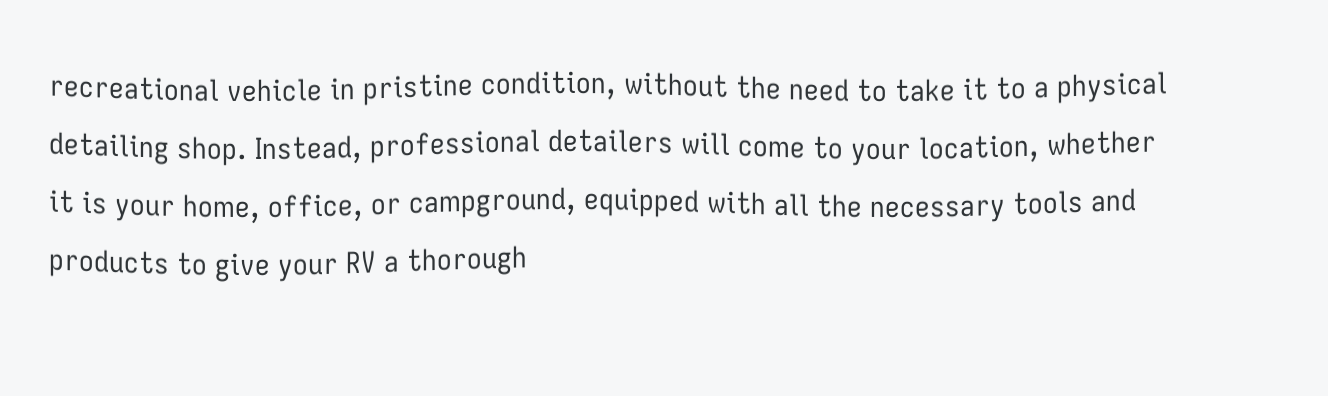recreational vehicle in pristine condition, without the need to take it to a physical detailing shop. Instead, professional detailers will come to your location, whether it is your home, office, or campground, equipped with all the necessary tools and products to give your RV a thorough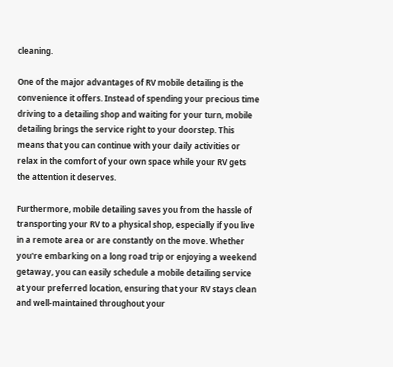cleaning.

One of the major advantages of RV mobile detailing is the convenience it offers. Instead of spending your precious time driving to a detailing shop and waiting for your turn, mobile detailing brings the service right to your doorstep. This means that you can continue with your daily activities or relax in the comfort of your own space while your RV gets the attention it deserves.

Furthermore, mobile detailing saves you from the hassle of transporting your RV to a physical shop, especially if you live in a remote area or are constantly on the move. Whether you're embarking on a long road trip or enjoying a weekend getaway, you can easily schedule a mobile detailing service at your preferred location, ensuring that your RV stays clean and well-maintained throughout your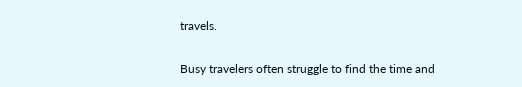travels.

Busy travelers often struggle to find the time and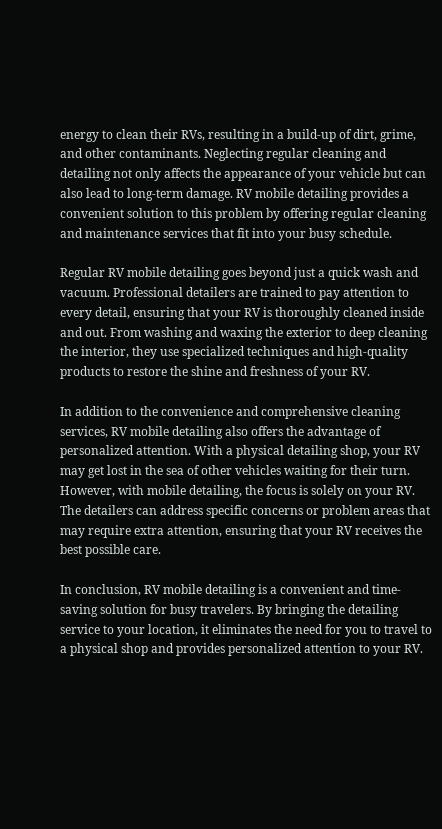energy to clean their RVs, resulting in a build-up of dirt, grime, and other contaminants. Neglecting regular cleaning and detailing not only affects the appearance of your vehicle but can also lead to long-term damage. RV mobile detailing provides a convenient solution to this problem by offering regular cleaning and maintenance services that fit into your busy schedule.

Regular RV mobile detailing goes beyond just a quick wash and vacuum. Professional detailers are trained to pay attention to every detail, ensuring that your RV is thoroughly cleaned inside and out. From washing and waxing the exterior to deep cleaning the interior, they use specialized techniques and high-quality products to restore the shine and freshness of your RV.

In addition to the convenience and comprehensive cleaning services, RV mobile detailing also offers the advantage of personalized attention. With a physical detailing shop, your RV may get lost in the sea of other vehicles waiting for their turn. However, with mobile detailing, the focus is solely on your RV. The detailers can address specific concerns or problem areas that may require extra attention, ensuring that your RV receives the best possible care.

In conclusion, RV mobile detailing is a convenient and time-saving solution for busy travelers. By bringing the detailing service to your location, it eliminates the need for you to travel to a physical shop and provides personalized attention to your RV.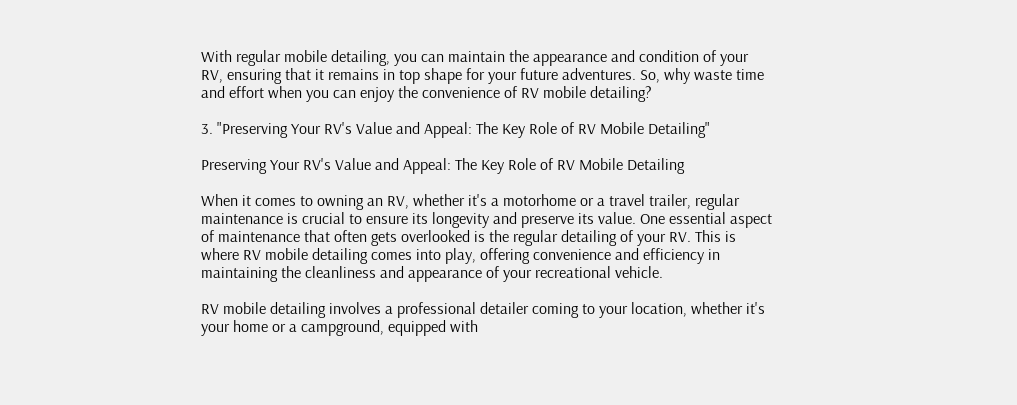With regular mobile detailing, you can maintain the appearance and condition of your RV, ensuring that it remains in top shape for your future adventures. So, why waste time and effort when you can enjoy the convenience of RV mobile detailing?

3. "Preserving Your RV's Value and Appeal: The Key Role of RV Mobile Detailing"

Preserving Your RV's Value and Appeal: The Key Role of RV Mobile Detailing

When it comes to owning an RV, whether it's a motorhome or a travel trailer, regular maintenance is crucial to ensure its longevity and preserve its value. One essential aspect of maintenance that often gets overlooked is the regular detailing of your RV. This is where RV mobile detailing comes into play, offering convenience and efficiency in maintaining the cleanliness and appearance of your recreational vehicle.

RV mobile detailing involves a professional detailer coming to your location, whether it's your home or a campground, equipped with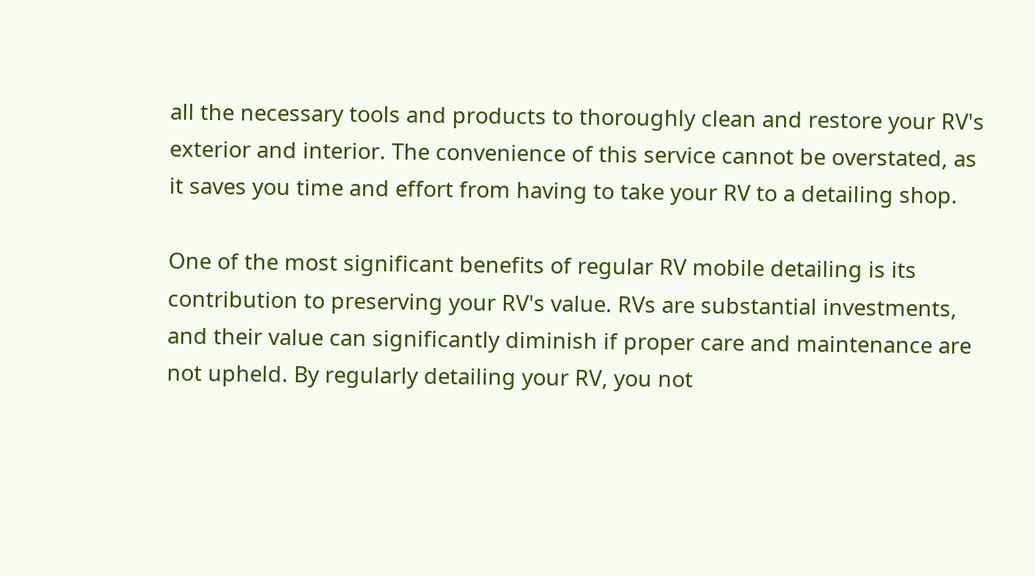all the necessary tools and products to thoroughly clean and restore your RV's exterior and interior. The convenience of this service cannot be overstated, as it saves you time and effort from having to take your RV to a detailing shop.

One of the most significant benefits of regular RV mobile detailing is its contribution to preserving your RV's value. RVs are substantial investments, and their value can significantly diminish if proper care and maintenance are not upheld. By regularly detailing your RV, you not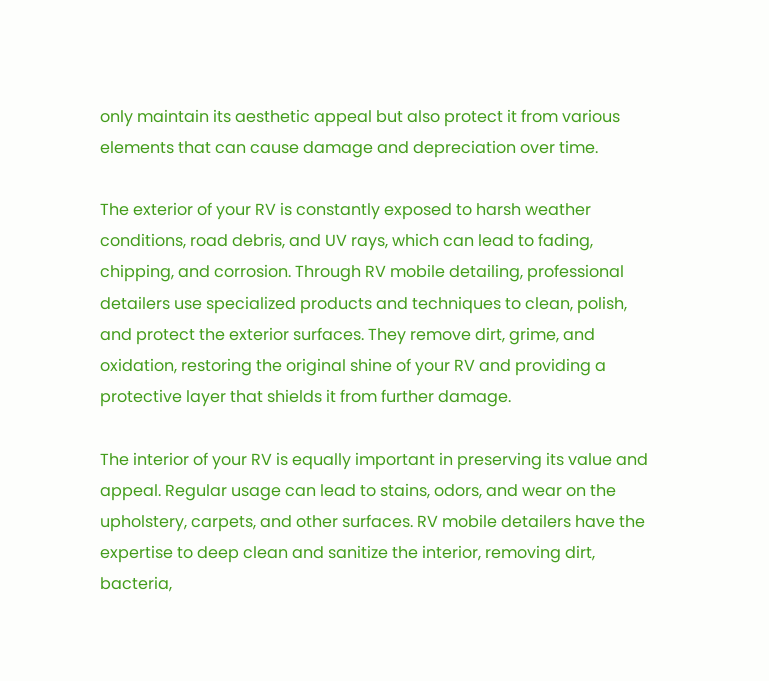only maintain its aesthetic appeal but also protect it from various elements that can cause damage and depreciation over time.

The exterior of your RV is constantly exposed to harsh weather conditions, road debris, and UV rays, which can lead to fading, chipping, and corrosion. Through RV mobile detailing, professional detailers use specialized products and techniques to clean, polish, and protect the exterior surfaces. They remove dirt, grime, and oxidation, restoring the original shine of your RV and providing a protective layer that shields it from further damage.

The interior of your RV is equally important in preserving its value and appeal. Regular usage can lead to stains, odors, and wear on the upholstery, carpets, and other surfaces. RV mobile detailers have the expertise to deep clean and sanitize the interior, removing dirt, bacteria,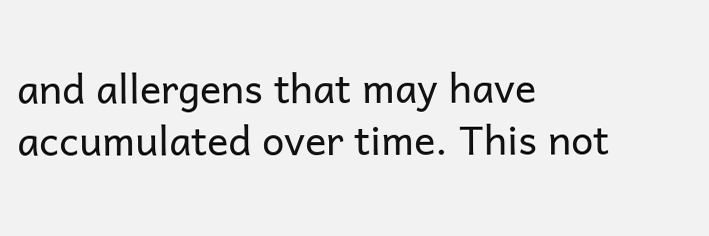and allergens that may have accumulated over time. This not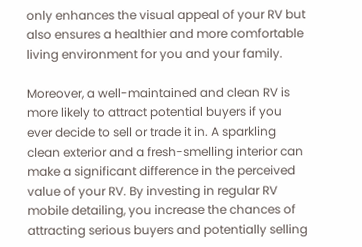only enhances the visual appeal of your RV but also ensures a healthier and more comfortable living environment for you and your family.

Moreover, a well-maintained and clean RV is more likely to attract potential buyers if you ever decide to sell or trade it in. A sparkling clean exterior and a fresh-smelling interior can make a significant difference in the perceived value of your RV. By investing in regular RV mobile detailing, you increase the chances of attracting serious buyers and potentially selling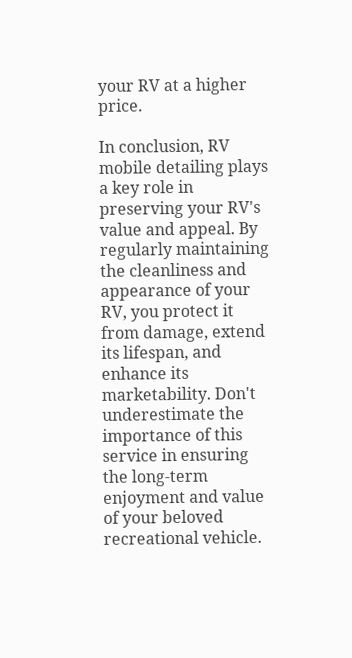your RV at a higher price.

In conclusion, RV mobile detailing plays a key role in preserving your RV's value and appeal. By regularly maintaining the cleanliness and appearance of your RV, you protect it from damage, extend its lifespan, and enhance its marketability. Don't underestimate the importance of this service in ensuring the long-term enjoyment and value of your beloved recreational vehicle.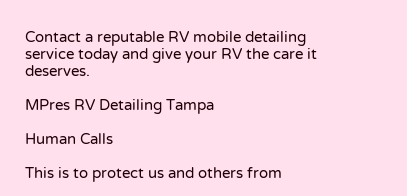Contact a reputable RV mobile detailing service today and give your RV the care it deserves.

MPres RV Detailing Tampa

Human Calls

This is to protect us and others from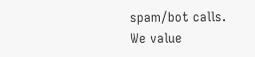spam/bot calls. We value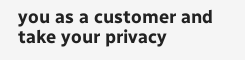you as a customer and take your privacy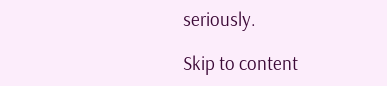seriously.

Skip to content